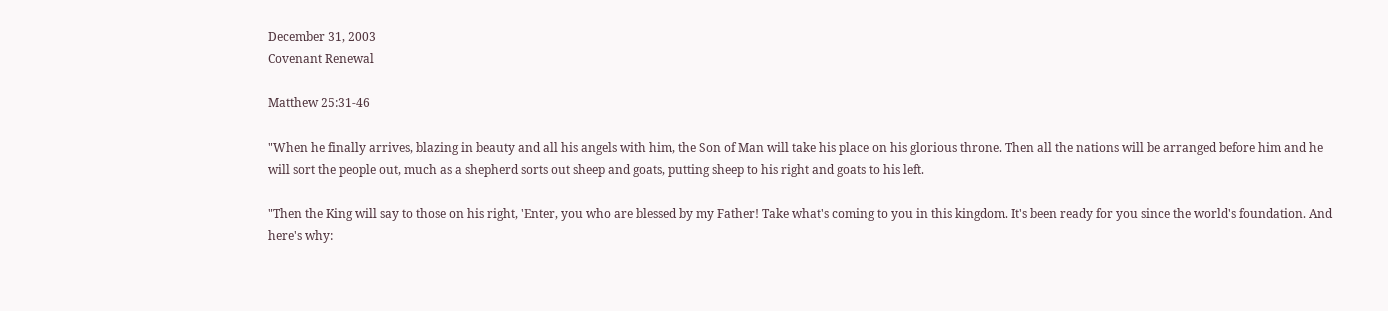December 31, 2003
Covenant Renewal

Matthew 25:31-46

"When he finally arrives, blazing in beauty and all his angels with him, the Son of Man will take his place on his glorious throne. Then all the nations will be arranged before him and he will sort the people out, much as a shepherd sorts out sheep and goats, putting sheep to his right and goats to his left.

"Then the King will say to those on his right, 'Enter, you who are blessed by my Father! Take what's coming to you in this kingdom. It's been ready for you since the world's foundation. And here's why: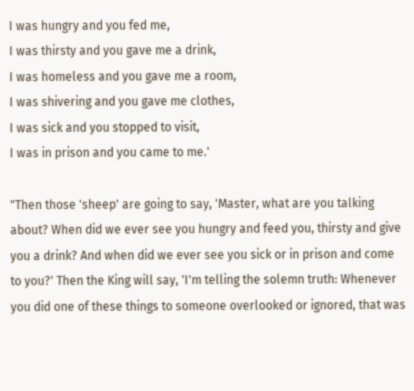I was hungry and you fed me,
I was thirsty and you gave me a drink,
I was homeless and you gave me a room,
I was shivering and you gave me clothes,
I was sick and you stopped to visit,
I was in prison and you came to me.'

"Then those 'sheep' are going to say, 'Master, what are you talking about? When did we ever see you hungry and feed you, thirsty and give you a drink? And when did we ever see you sick or in prison and come to you?' Then the King will say, 'I'm telling the solemn truth: Whenever you did one of these things to someone overlooked or ignored, that was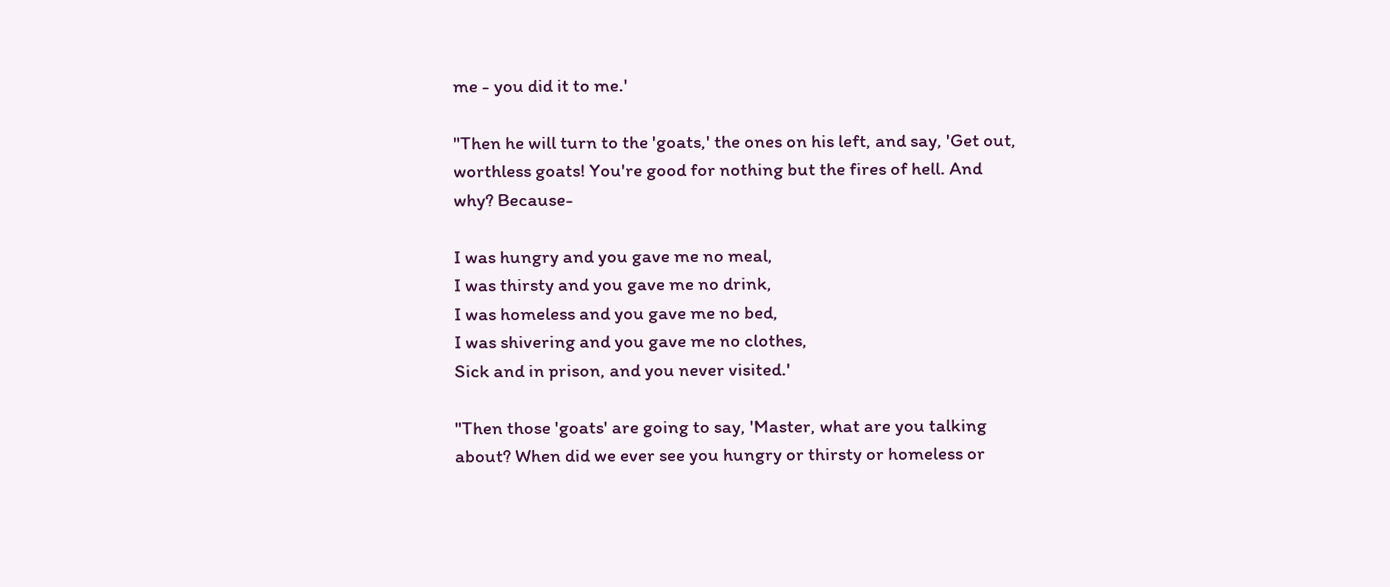me - you did it to me.'

"Then he will turn to the 'goats,' the ones on his left, and say, 'Get out, worthless goats! You're good for nothing but the fires of hell. And why? Because-

I was hungry and you gave me no meal,
I was thirsty and you gave me no drink,
I was homeless and you gave me no bed,
I was shivering and you gave me no clothes,
Sick and in prison, and you never visited.'

"Then those 'goats' are going to say, 'Master, what are you talking about? When did we ever see you hungry or thirsty or homeless or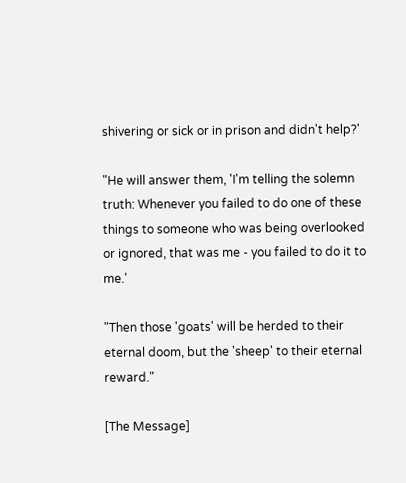shivering or sick or in prison and didn't help?'

"He will answer them, 'I'm telling the solemn truth: Whenever you failed to do one of these things to someone who was being overlooked or ignored, that was me - you failed to do it to me.'

"Then those 'goats' will be herded to their eternal doom, but the 'sheep' to their eternal reward."

[The Message]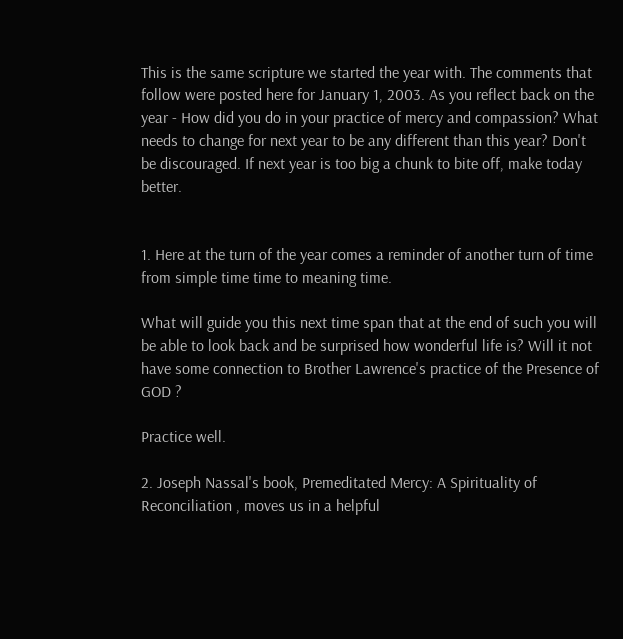This is the same scripture we started the year with. The comments that follow were posted here for January 1, 2003. As you reflect back on the year - How did you do in your practice of mercy and compassion? What needs to change for next year to be any different than this year? Don't be discouraged. If next year is too big a chunk to bite off, make today better.


1. Here at the turn of the year comes a reminder of another turn of time from simple time time to meaning time.

What will guide you this next time span that at the end of such you will be able to look back and be surprised how wonderful life is? Will it not have some connection to Brother Lawrence's practice of the Presence of GOD ?

Practice well.

2. Joseph Nassal's book, Premeditated Mercy: A Spirituality of Reconciliation , moves us in a helpful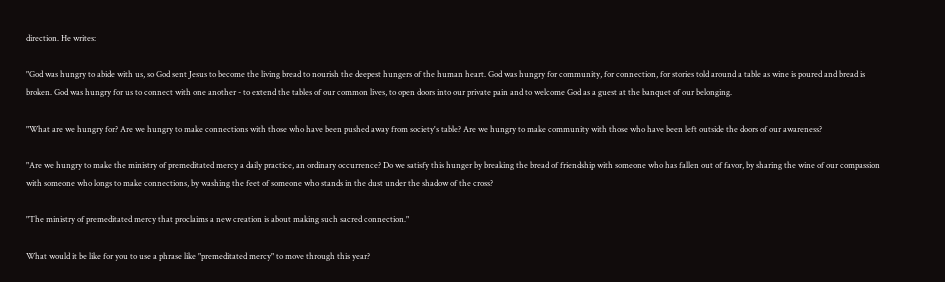direction. He writes:

"God was hungry to abide with us, so God sent Jesus to become the living bread to nourish the deepest hungers of the human heart. God was hungry for community, for connection, for stories told around a table as wine is poured and bread is broken. God was hungry for us to connect with one another - to extend the tables of our common lives, to open doors into our private pain and to welcome God as a guest at the banquet of our belonging.

"What are we hungry for? Are we hungry to make connections with those who have been pushed away from society's table? Are we hungry to make community with those who have been left outside the doors of our awareness?

"Are we hungry to make the ministry of premeditated mercy a daily practice, an ordinary occurrence? Do we satisfy this hunger by breaking the bread of friendship with someone who has fallen out of favor, by sharing the wine of our compassion with someone who longs to make connections, by washing the feet of someone who stands in the dust under the shadow of the cross?

"The ministry of premeditated mercy that proclaims a new creation is about making such sacred connection."

What would it be like for you to use a phrase like "premeditated mercy" to move through this year?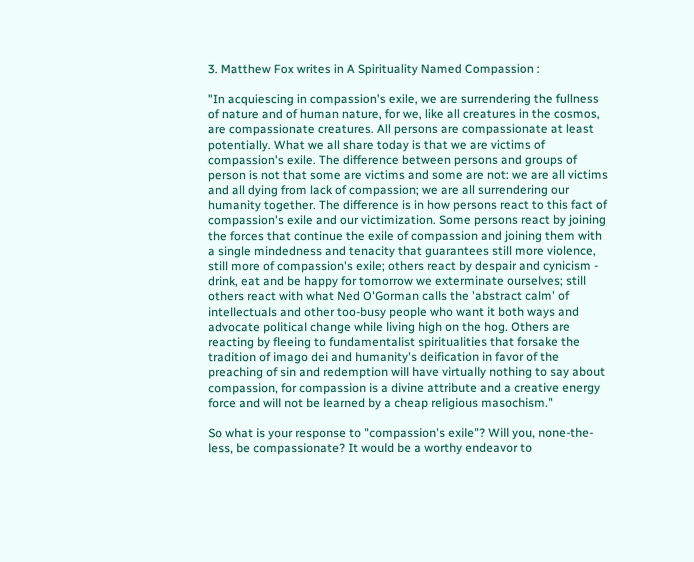3. Matthew Fox writes in A Spirituality Named Compassion :

"In acquiescing in compassion's exile, we are surrendering the fullness of nature and of human nature, for we, like all creatures in the cosmos, are compassionate creatures. All persons are compassionate at least potentially. What we all share today is that we are victims of compassion's exile. The difference between persons and groups of person is not that some are victims and some are not: we are all victims and all dying from lack of compassion; we are all surrendering our humanity together. The difference is in how persons react to this fact of compassion's exile and our victimization. Some persons react by joining the forces that continue the exile of compassion and joining them with a single mindedness and tenacity that guarantees still more violence, still more of compassion's exile; others react by despair and cynicism - drink, eat and be happy for tomorrow we exterminate ourselves; still others react with what Ned O'Gorman calls the 'abstract calm' of intellectuals and other too-busy people who want it both ways and advocate political change while living high on the hog. Others are reacting by fleeing to fundamentalist spiritualities that forsake the tradition of imago dei and humanity's deification in favor of the preaching of sin and redemption will have virtually nothing to say about compassion, for compassion is a divine attribute and a creative energy force and will not be learned by a cheap religious masochism."

So what is your response to "compassion's exile"? Will you, none-the-less, be compassionate? It would be a worthy endeavor to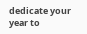dedicate your year to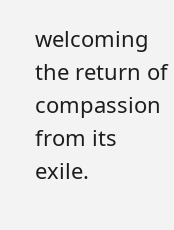welcoming the return of compassion from its exile.